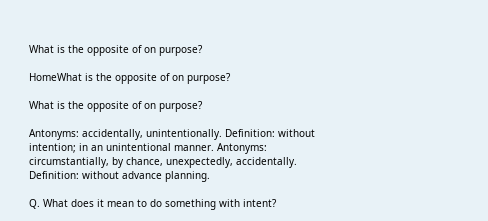What is the opposite of on purpose?

HomeWhat is the opposite of on purpose?

What is the opposite of on purpose?

Antonyms: accidentally, unintentionally. Definition: without intention; in an unintentional manner. Antonyms: circumstantially, by chance, unexpectedly, accidentally. Definition: without advance planning.

Q. What does it mean to do something with intent?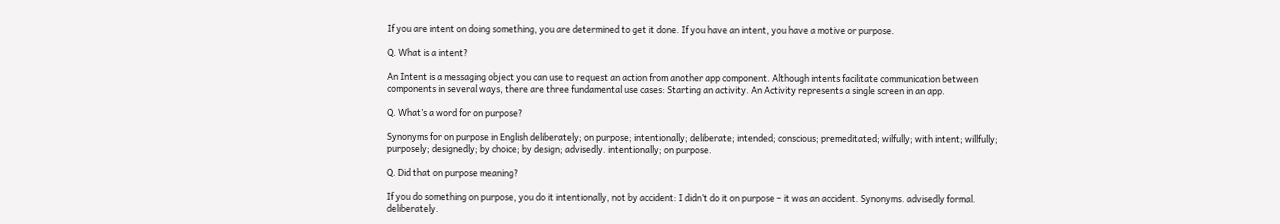If you are intent on doing something, you are determined to get it done. If you have an intent, you have a motive or purpose.

Q. What is a intent?

An Intent is a messaging object you can use to request an action from another app component. Although intents facilitate communication between components in several ways, there are three fundamental use cases: Starting an activity. An Activity represents a single screen in an app.

Q. What’s a word for on purpose?

Synonyms for on purpose in English deliberately; on purpose; intentionally; deliberate; intended; conscious; premeditated; wilfully; with intent; willfully; purposely; designedly; by choice; by design; advisedly. intentionally; on purpose.

Q. Did that on purpose meaning?

If you do something on purpose, you do it intentionally, not by accident: I didn’t do it on purpose – it was an accident. Synonyms. advisedly formal. deliberately.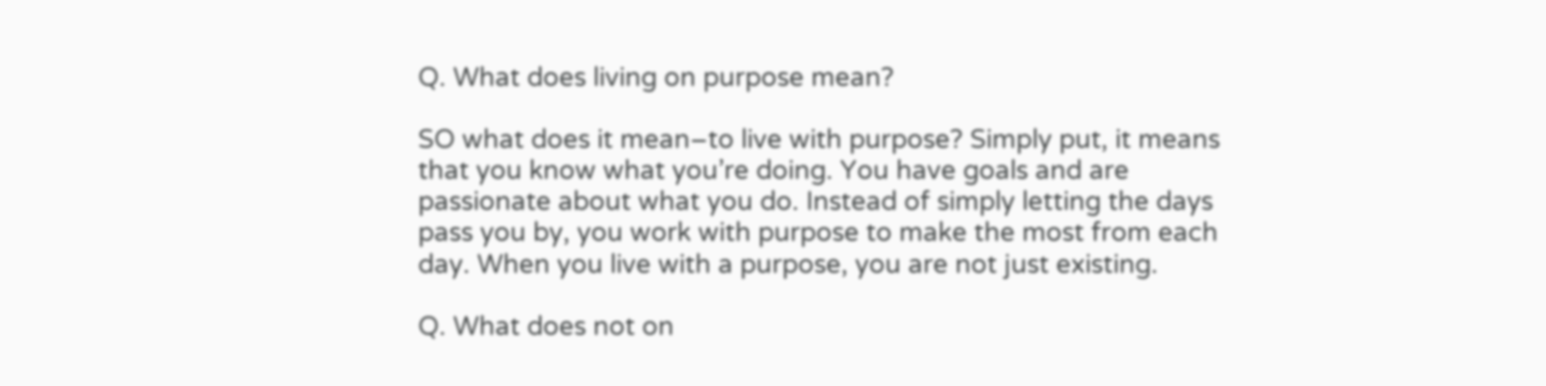Q. What does living on purpose mean?

SO what does it mean–to live with purpose? Simply put, it means that you know what you’re doing. You have goals and are passionate about what you do. Instead of simply letting the days pass you by, you work with purpose to make the most from each day. When you live with a purpose, you are not just existing.

Q. What does not on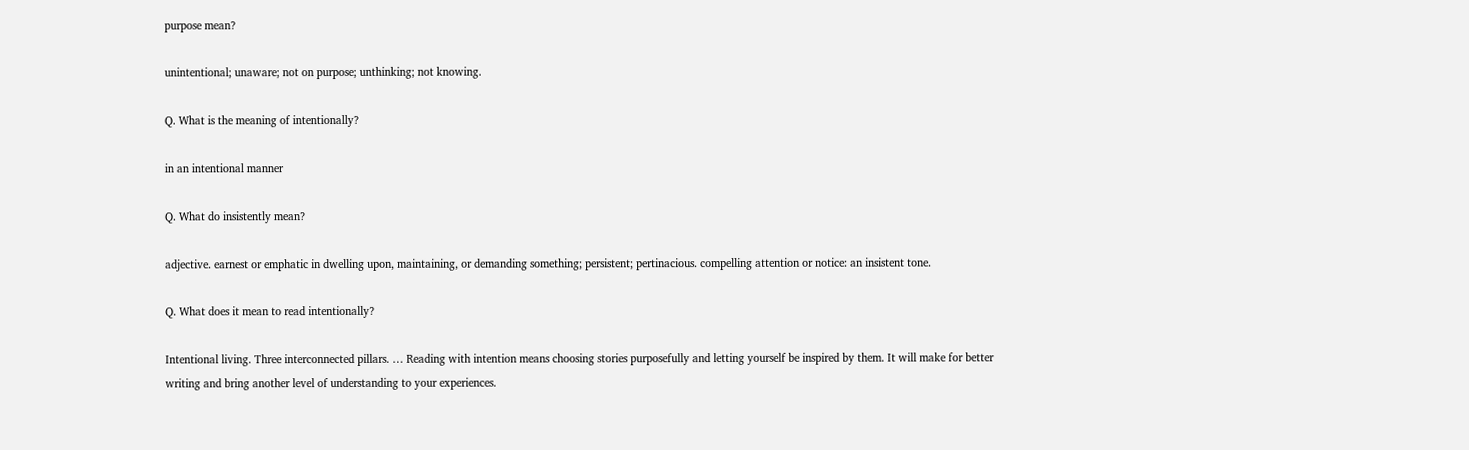purpose mean?

unintentional; unaware; not on purpose; unthinking; not knowing.

Q. What is the meaning of intentionally?

in an intentional manner

Q. What do insistently mean?

adjective. earnest or emphatic in dwelling upon, maintaining, or demanding something; persistent; pertinacious. compelling attention or notice: an insistent tone.

Q. What does it mean to read intentionally?

Intentional living. Three interconnected pillars. … Reading with intention means choosing stories purposefully and letting yourself be inspired by them. It will make for better writing and bring another level of understanding to your experiences.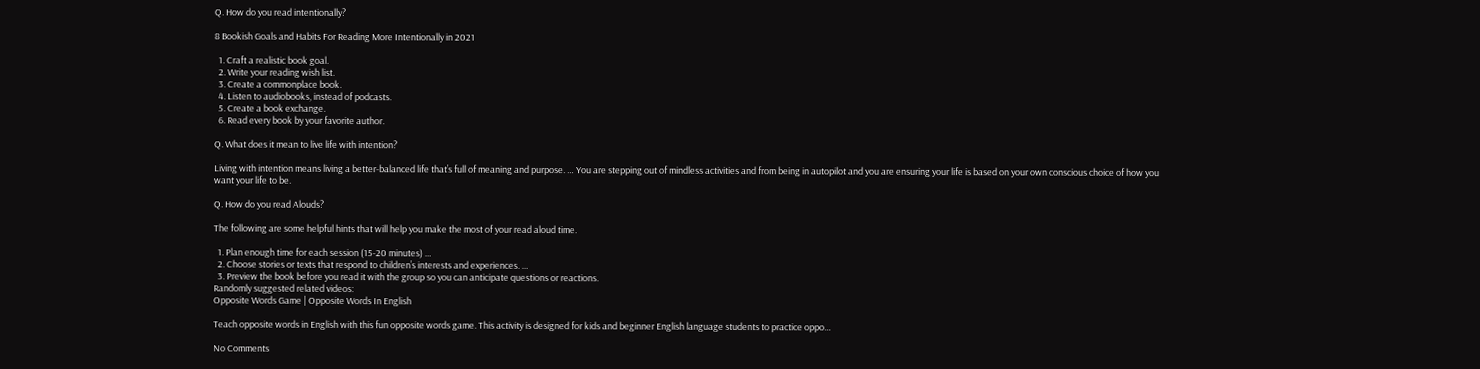Q. How do you read intentionally?

8 Bookish Goals and Habits For Reading More Intentionally in 2021

  1. Craft a realistic book goal.
  2. Write your reading wish list.
  3. Create a commonplace book.
  4. Listen to audiobooks, instead of podcasts.
  5. Create a book exchange.
  6. Read every book by your favorite author.

Q. What does it mean to live life with intention?

Living with intention means living a better-balanced life that’s full of meaning and purpose. … You are stepping out of mindless activities and from being in autopilot and you are ensuring your life is based on your own conscious choice of how you want your life to be.

Q. How do you read Alouds?

The following are some helpful hints that will help you make the most of your read aloud time.

  1. Plan enough time for each session (15-20 minutes) …
  2. Choose stories or texts that respond to children’s interests and experiences. …
  3. Preview the book before you read it with the group so you can anticipate questions or reactions.
Randomly suggested related videos:
Opposite Words Game | Opposite Words In English

Teach opposite words in English with this fun opposite words game. This activity is designed for kids and beginner English language students to practice oppo…

No Comments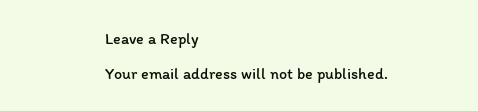Leave a Reply

Your email address will not be published.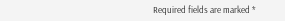Required fields are marked *